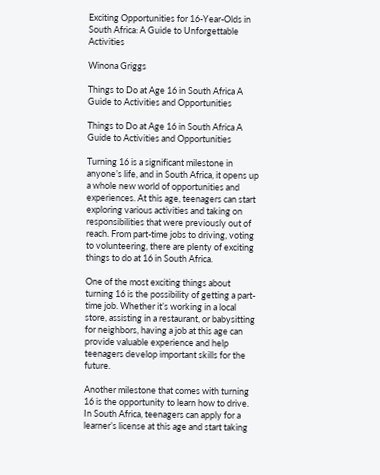Exciting Opportunities for 16-Year-Olds in South Africa: A Guide to Unforgettable Activities

Winona Griggs

Things to Do at Age 16 in South Africa A Guide to Activities and Opportunities

Things to Do at Age 16 in South Africa A Guide to Activities and Opportunities

Turning 16 is a significant milestone in anyone’s life, and in South Africa, it opens up a whole new world of opportunities and experiences. At this age, teenagers can start exploring various activities and taking on responsibilities that were previously out of reach. From part-time jobs to driving, voting to volunteering, there are plenty of exciting things to do at 16 in South Africa.

One of the most exciting things about turning 16 is the possibility of getting a part-time job. Whether it’s working in a local store, assisting in a restaurant, or babysitting for neighbors, having a job at this age can provide valuable experience and help teenagers develop important skills for the future.

Another milestone that comes with turning 16 is the opportunity to learn how to drive. In South Africa, teenagers can apply for a learner’s license at this age and start taking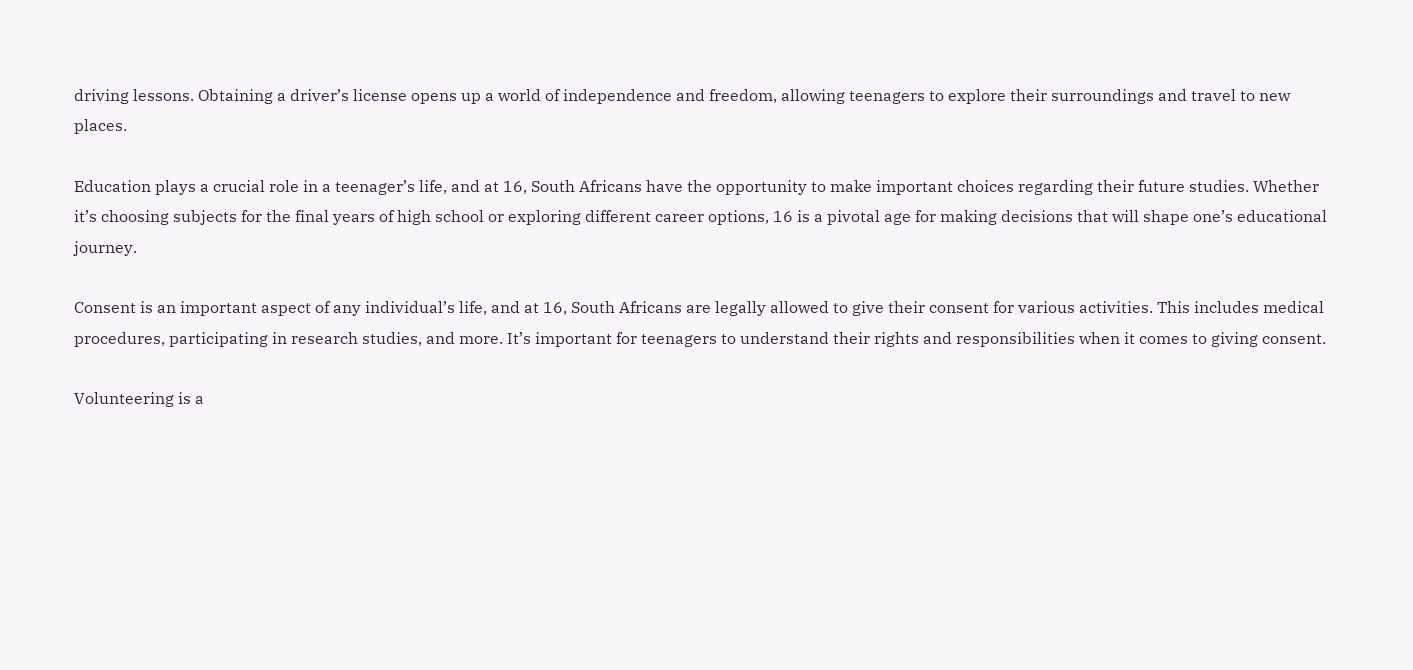driving lessons. Obtaining a driver’s license opens up a world of independence and freedom, allowing teenagers to explore their surroundings and travel to new places.

Education plays a crucial role in a teenager’s life, and at 16, South Africans have the opportunity to make important choices regarding their future studies. Whether it’s choosing subjects for the final years of high school or exploring different career options, 16 is a pivotal age for making decisions that will shape one’s educational journey.

Consent is an important aspect of any individual’s life, and at 16, South Africans are legally allowed to give their consent for various activities. This includes medical procedures, participating in research studies, and more. It’s important for teenagers to understand their rights and responsibilities when it comes to giving consent.

Volunteering is a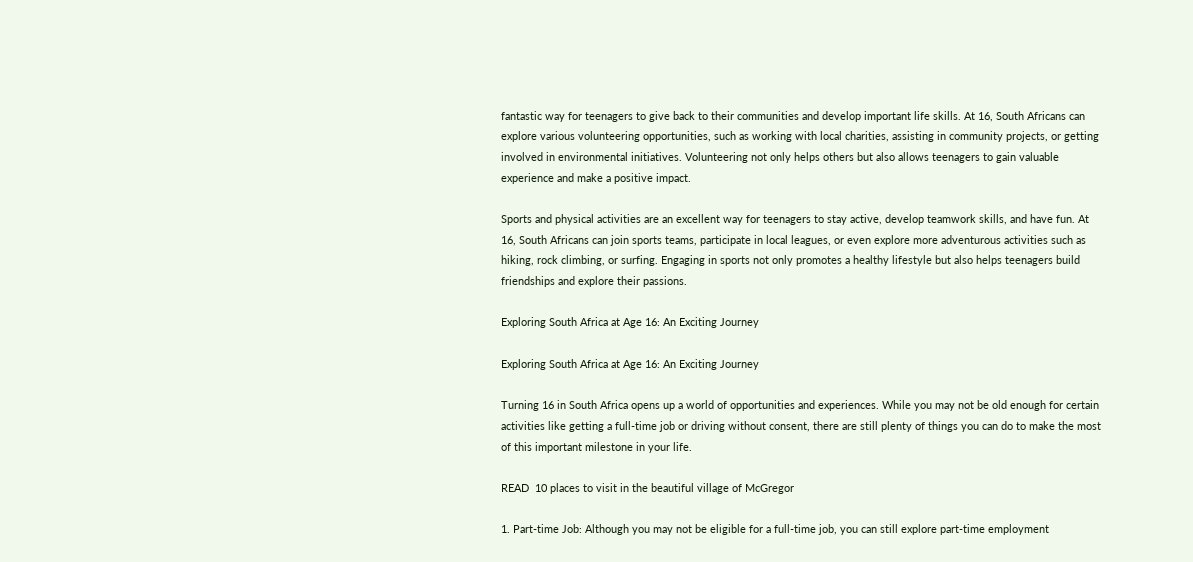fantastic way for teenagers to give back to their communities and develop important life skills. At 16, South Africans can explore various volunteering opportunities, such as working with local charities, assisting in community projects, or getting involved in environmental initiatives. Volunteering not only helps others but also allows teenagers to gain valuable experience and make a positive impact.

Sports and physical activities are an excellent way for teenagers to stay active, develop teamwork skills, and have fun. At 16, South Africans can join sports teams, participate in local leagues, or even explore more adventurous activities such as hiking, rock climbing, or surfing. Engaging in sports not only promotes a healthy lifestyle but also helps teenagers build friendships and explore their passions.

Exploring South Africa at Age 16: An Exciting Journey

Exploring South Africa at Age 16: An Exciting Journey

Turning 16 in South Africa opens up a world of opportunities and experiences. While you may not be old enough for certain activities like getting a full-time job or driving without consent, there are still plenty of things you can do to make the most of this important milestone in your life.

READ  10 places to visit in the beautiful village of McGregor

1. Part-time Job: Although you may not be eligible for a full-time job, you can still explore part-time employment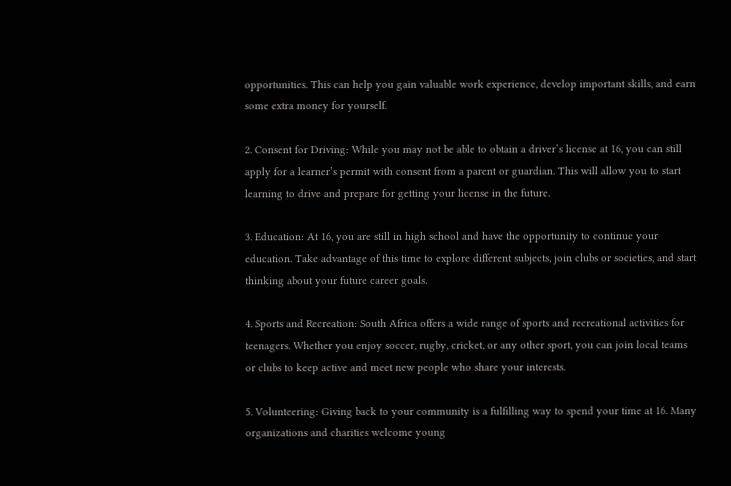opportunities. This can help you gain valuable work experience, develop important skills, and earn some extra money for yourself.

2. Consent for Driving: While you may not be able to obtain a driver’s license at 16, you can still apply for a learner’s permit with consent from a parent or guardian. This will allow you to start learning to drive and prepare for getting your license in the future.

3. Education: At 16, you are still in high school and have the opportunity to continue your education. Take advantage of this time to explore different subjects, join clubs or societies, and start thinking about your future career goals.

4. Sports and Recreation: South Africa offers a wide range of sports and recreational activities for teenagers. Whether you enjoy soccer, rugby, cricket, or any other sport, you can join local teams or clubs to keep active and meet new people who share your interests.

5. Volunteering: Giving back to your community is a fulfilling way to spend your time at 16. Many organizations and charities welcome young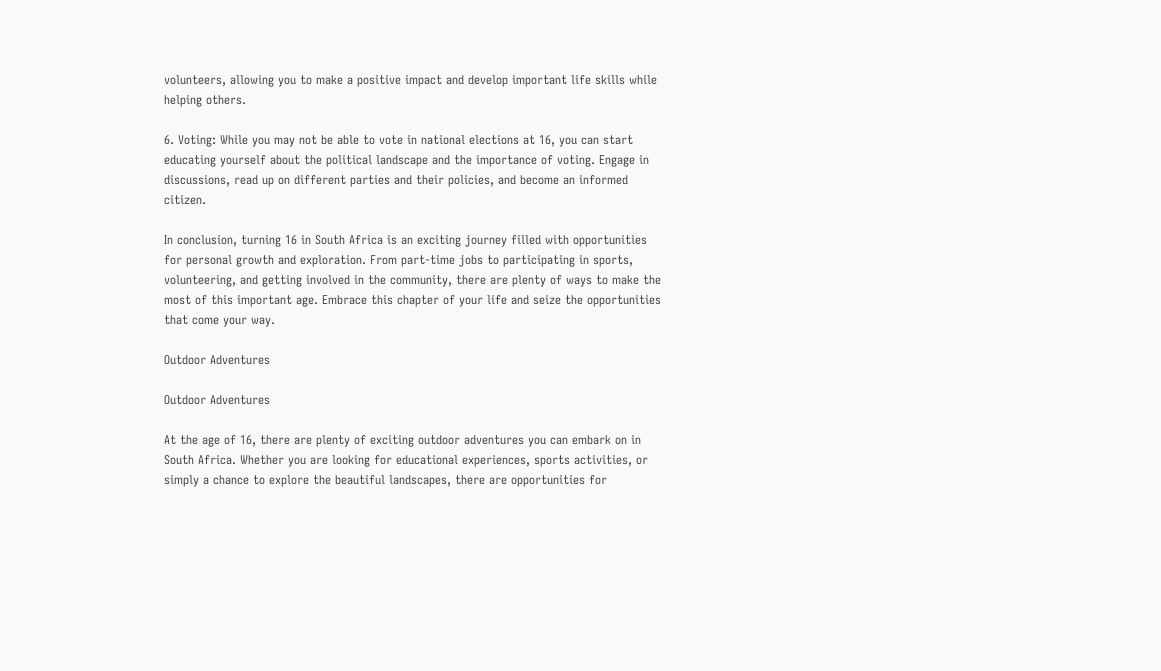volunteers, allowing you to make a positive impact and develop important life skills while helping others.

6. Voting: While you may not be able to vote in national elections at 16, you can start educating yourself about the political landscape and the importance of voting. Engage in discussions, read up on different parties and their policies, and become an informed citizen.

In conclusion, turning 16 in South Africa is an exciting journey filled with opportunities for personal growth and exploration. From part-time jobs to participating in sports, volunteering, and getting involved in the community, there are plenty of ways to make the most of this important age. Embrace this chapter of your life and seize the opportunities that come your way.

Outdoor Adventures

Outdoor Adventures

At the age of 16, there are plenty of exciting outdoor adventures you can embark on in South Africa. Whether you are looking for educational experiences, sports activities, or simply a chance to explore the beautiful landscapes, there are opportunities for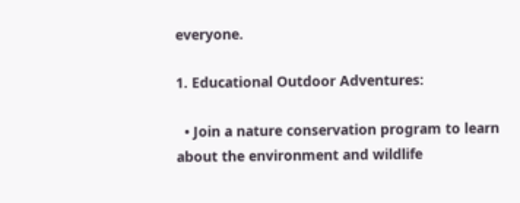everyone.

1. Educational Outdoor Adventures:

  • Join a nature conservation program to learn about the environment and wildlife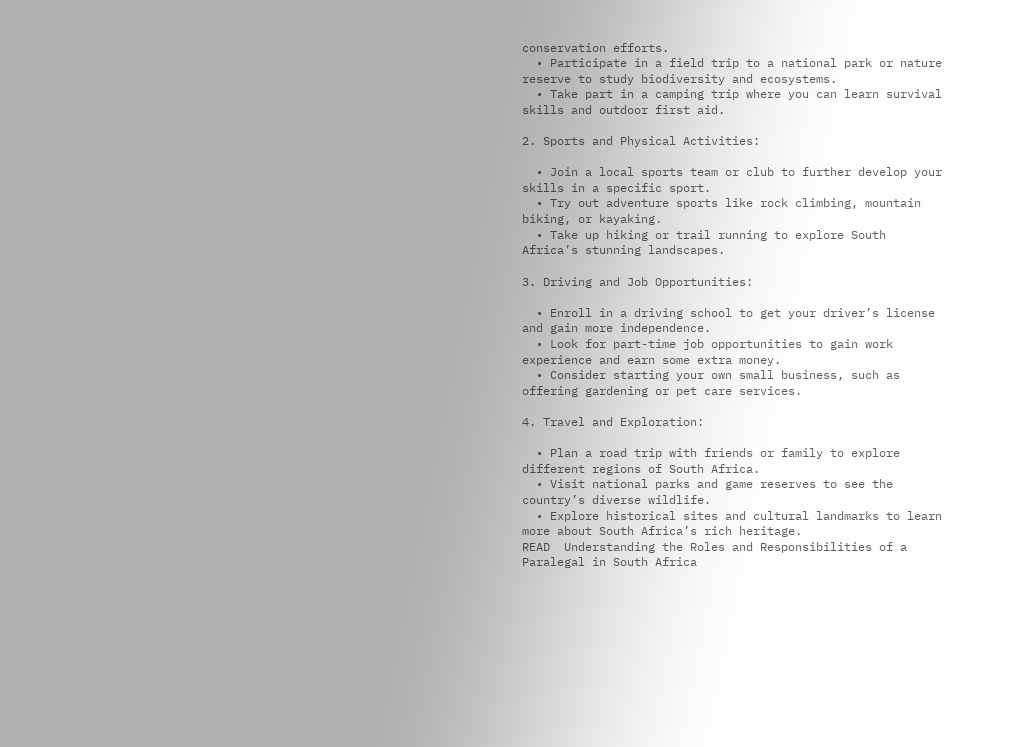conservation efforts.
  • Participate in a field trip to a national park or nature reserve to study biodiversity and ecosystems.
  • Take part in a camping trip where you can learn survival skills and outdoor first aid.

2. Sports and Physical Activities:

  • Join a local sports team or club to further develop your skills in a specific sport.
  • Try out adventure sports like rock climbing, mountain biking, or kayaking.
  • Take up hiking or trail running to explore South Africa’s stunning landscapes.

3. Driving and Job Opportunities:

  • Enroll in a driving school to get your driver’s license and gain more independence.
  • Look for part-time job opportunities to gain work experience and earn some extra money.
  • Consider starting your own small business, such as offering gardening or pet care services.

4. Travel and Exploration:

  • Plan a road trip with friends or family to explore different regions of South Africa.
  • Visit national parks and game reserves to see the country’s diverse wildlife.
  • Explore historical sites and cultural landmarks to learn more about South Africa’s rich heritage.
READ  Understanding the Roles and Responsibilities of a Paralegal in South Africa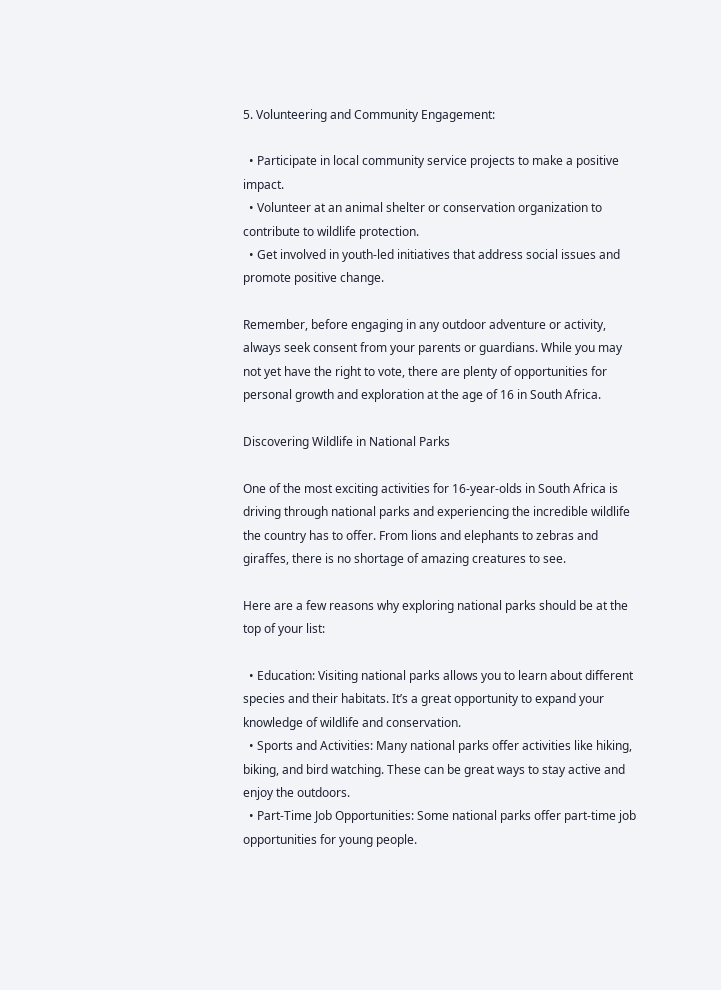5. Volunteering and Community Engagement:

  • Participate in local community service projects to make a positive impact.
  • Volunteer at an animal shelter or conservation organization to contribute to wildlife protection.
  • Get involved in youth-led initiatives that address social issues and promote positive change.

Remember, before engaging in any outdoor adventure or activity, always seek consent from your parents or guardians. While you may not yet have the right to vote, there are plenty of opportunities for personal growth and exploration at the age of 16 in South Africa.

Discovering Wildlife in National Parks

One of the most exciting activities for 16-year-olds in South Africa is driving through national parks and experiencing the incredible wildlife the country has to offer. From lions and elephants to zebras and giraffes, there is no shortage of amazing creatures to see.

Here are a few reasons why exploring national parks should be at the top of your list:

  • Education: Visiting national parks allows you to learn about different species and their habitats. It’s a great opportunity to expand your knowledge of wildlife and conservation.
  • Sports and Activities: Many national parks offer activities like hiking, biking, and bird watching. These can be great ways to stay active and enjoy the outdoors.
  • Part-Time Job Opportunities: Some national parks offer part-time job opportunities for young people.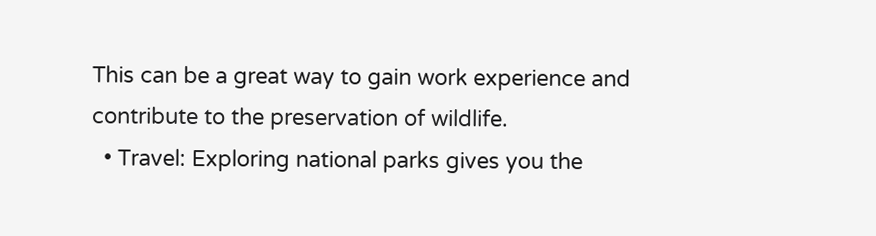This can be a great way to gain work experience and contribute to the preservation of wildlife.
  • Travel: Exploring national parks gives you the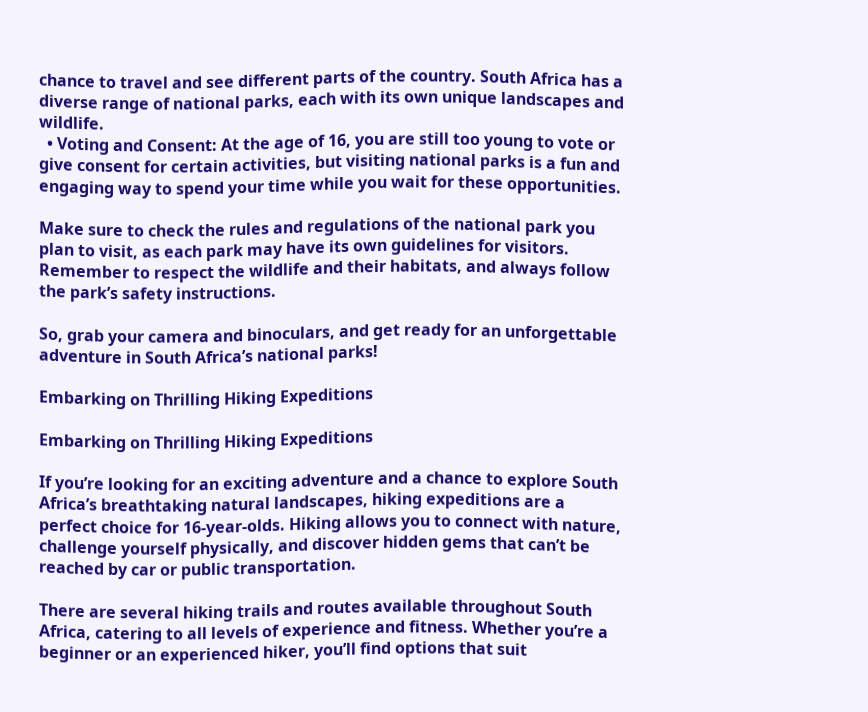chance to travel and see different parts of the country. South Africa has a diverse range of national parks, each with its own unique landscapes and wildlife.
  • Voting and Consent: At the age of 16, you are still too young to vote or give consent for certain activities, but visiting national parks is a fun and engaging way to spend your time while you wait for these opportunities.

Make sure to check the rules and regulations of the national park you plan to visit, as each park may have its own guidelines for visitors. Remember to respect the wildlife and their habitats, and always follow the park’s safety instructions.

So, grab your camera and binoculars, and get ready for an unforgettable adventure in South Africa’s national parks!

Embarking on Thrilling Hiking Expeditions

Embarking on Thrilling Hiking Expeditions

If you’re looking for an exciting adventure and a chance to explore South Africa’s breathtaking natural landscapes, hiking expeditions are a perfect choice for 16-year-olds. Hiking allows you to connect with nature, challenge yourself physically, and discover hidden gems that can’t be reached by car or public transportation.

There are several hiking trails and routes available throughout South Africa, catering to all levels of experience and fitness. Whether you’re a beginner or an experienced hiker, you’ll find options that suit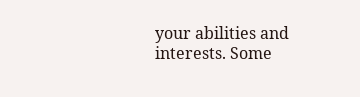your abilities and interests. Some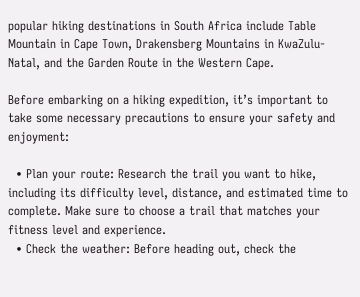popular hiking destinations in South Africa include Table Mountain in Cape Town, Drakensberg Mountains in KwaZulu-Natal, and the Garden Route in the Western Cape.

Before embarking on a hiking expedition, it’s important to take some necessary precautions to ensure your safety and enjoyment:

  • Plan your route: Research the trail you want to hike, including its difficulty level, distance, and estimated time to complete. Make sure to choose a trail that matches your fitness level and experience.
  • Check the weather: Before heading out, check the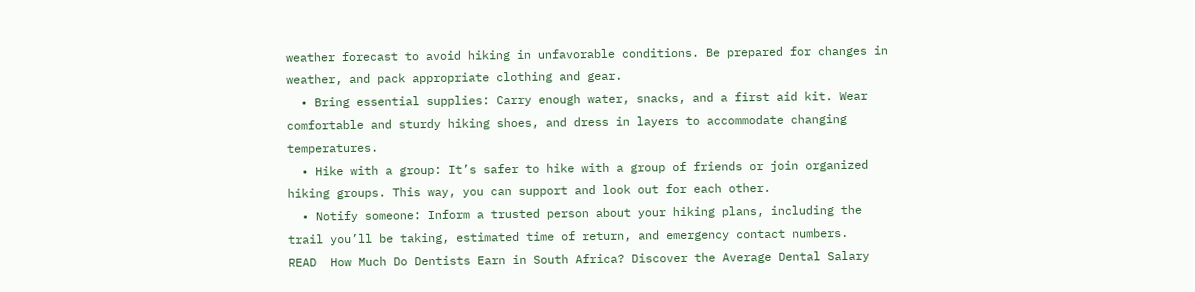weather forecast to avoid hiking in unfavorable conditions. Be prepared for changes in weather, and pack appropriate clothing and gear.
  • Bring essential supplies: Carry enough water, snacks, and a first aid kit. Wear comfortable and sturdy hiking shoes, and dress in layers to accommodate changing temperatures.
  • Hike with a group: It’s safer to hike with a group of friends or join organized hiking groups. This way, you can support and look out for each other.
  • Notify someone: Inform a trusted person about your hiking plans, including the trail you’ll be taking, estimated time of return, and emergency contact numbers.
READ  How Much Do Dentists Earn in South Africa? Discover the Average Dental Salary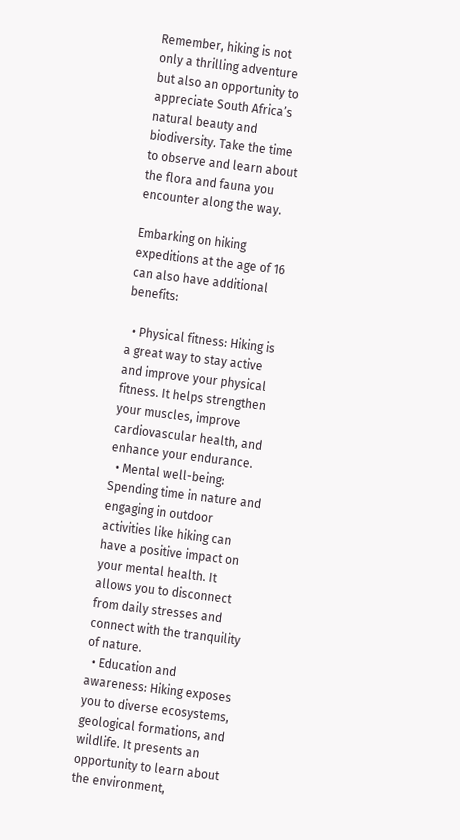Remember, hiking is not only a thrilling adventure but also an opportunity to appreciate South Africa’s natural beauty and biodiversity. Take the time to observe and learn about the flora and fauna you encounter along the way.

Embarking on hiking expeditions at the age of 16 can also have additional benefits:

  • Physical fitness: Hiking is a great way to stay active and improve your physical fitness. It helps strengthen your muscles, improve cardiovascular health, and enhance your endurance.
  • Mental well-being: Spending time in nature and engaging in outdoor activities like hiking can have a positive impact on your mental health. It allows you to disconnect from daily stresses and connect with the tranquility of nature.
  • Education and awareness: Hiking exposes you to diverse ecosystems, geological formations, and wildlife. It presents an opportunity to learn about the environment,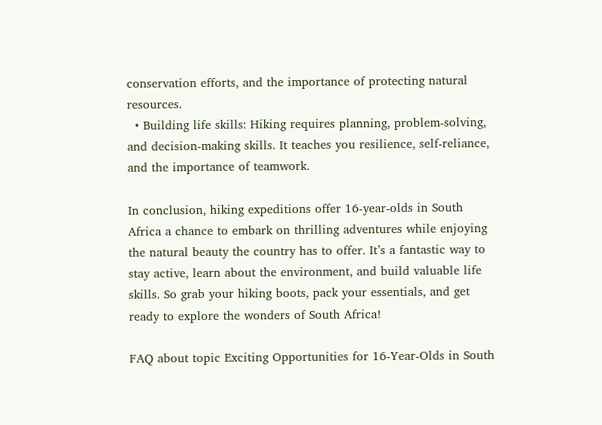conservation efforts, and the importance of protecting natural resources.
  • Building life skills: Hiking requires planning, problem-solving, and decision-making skills. It teaches you resilience, self-reliance, and the importance of teamwork.

In conclusion, hiking expeditions offer 16-year-olds in South Africa a chance to embark on thrilling adventures while enjoying the natural beauty the country has to offer. It’s a fantastic way to stay active, learn about the environment, and build valuable life skills. So grab your hiking boots, pack your essentials, and get ready to explore the wonders of South Africa!

FAQ about topic Exciting Opportunities for 16-Year-Olds in South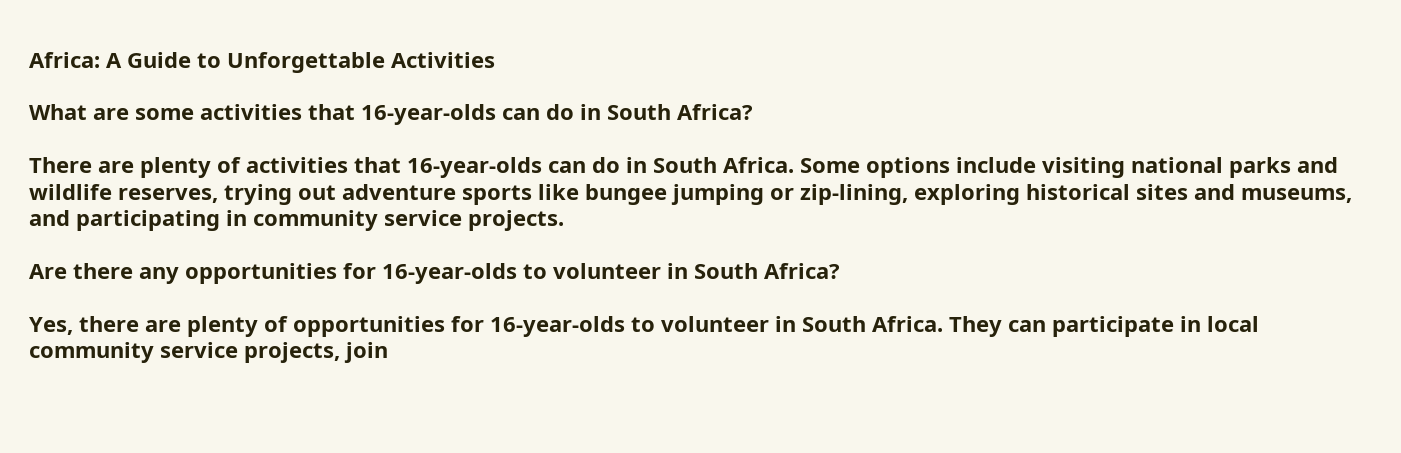Africa: A Guide to Unforgettable Activities

What are some activities that 16-year-olds can do in South Africa?

There are plenty of activities that 16-year-olds can do in South Africa. Some options include visiting national parks and wildlife reserves, trying out adventure sports like bungee jumping or zip-lining, exploring historical sites and museums, and participating in community service projects.

Are there any opportunities for 16-year-olds to volunteer in South Africa?

Yes, there are plenty of opportunities for 16-year-olds to volunteer in South Africa. They can participate in local community service projects, join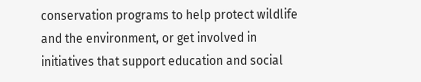conservation programs to help protect wildlife and the environment, or get involved in initiatives that support education and social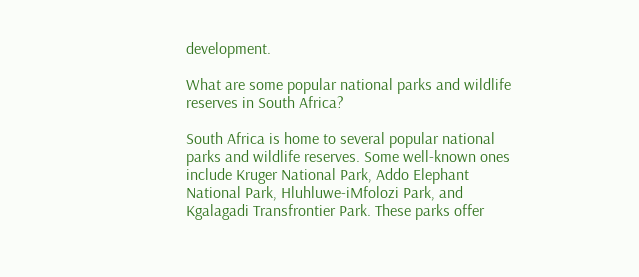development.

What are some popular national parks and wildlife reserves in South Africa?

South Africa is home to several popular national parks and wildlife reserves. Some well-known ones include Kruger National Park, Addo Elephant National Park, Hluhluwe-iMfolozi Park, and Kgalagadi Transfrontier Park. These parks offer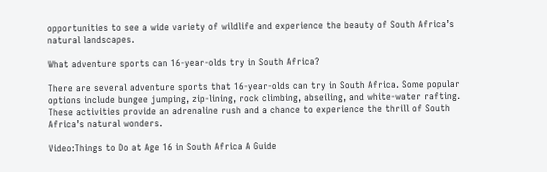opportunities to see a wide variety of wildlife and experience the beauty of South Africa’s natural landscapes.

What adventure sports can 16-year-olds try in South Africa?

There are several adventure sports that 16-year-olds can try in South Africa. Some popular options include bungee jumping, zip-lining, rock climbing, abseiling, and white-water rafting. These activities provide an adrenaline rush and a chance to experience the thrill of South Africa’s natural wonders.

Video:Things to Do at Age 16 in South Africa A Guide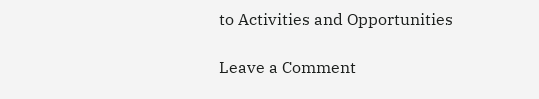to Activities and Opportunities

Leave a Comment